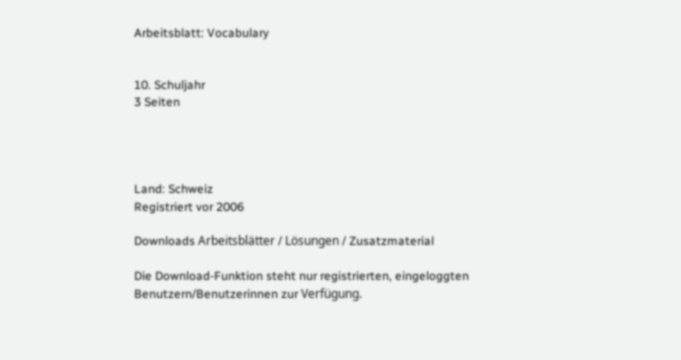Arbeitsblatt: Vocabulary


10. Schuljahr
3 Seiten




Land: Schweiz
Registriert vor 2006

Downloads Arbeitsblätter / Lösungen / Zusatzmaterial

Die Download-Funktion steht nur registrierten, eingeloggten Benutzern/Benutzerinnen zur Verfügung.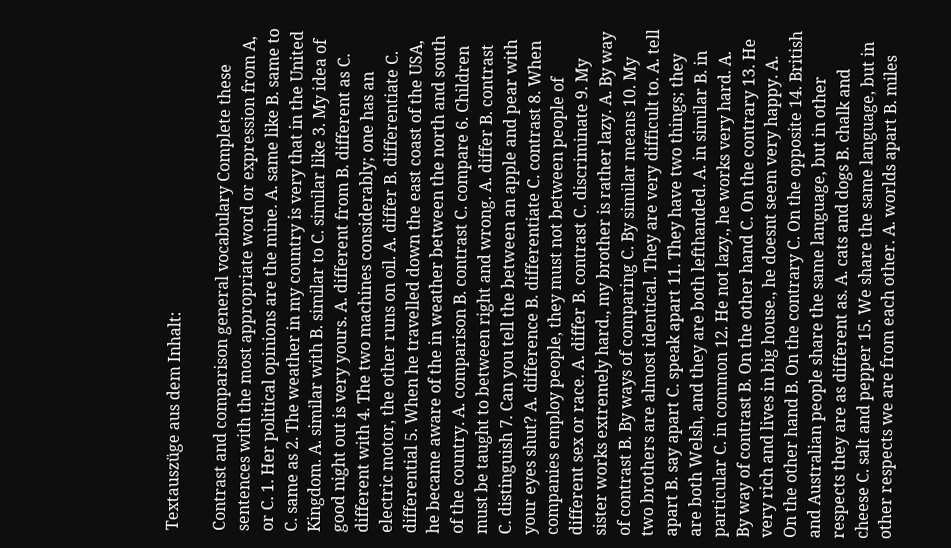Textauszüge aus dem Inhalt:

Contrast and comparison general vocabulary Complete these sentences with the most appropriate word or expression from A, or C. 1. Her political opinions are the mine. A. same like B. same to C. same as 2. The weather in my country is very that in the United Kingdom. A. similar with B. similar to C. similar like 3. My idea of good night out is very yours. A. different from B. different as C. different with 4. The two machines considerably; one has an electric motor, the other runs on oil. A. differ B. differentiate C. differential 5. When he travelled down the east coast of the USA, he became aware of the in weather between the north and south of the country. A. comparison B. contrast C. compare 6. Children must be taught to between right and wrong. A. differ B. contrast C. distinguish 7. Can you tell the between an apple and pear with your eyes shut? A. difference B. differentiate C. contrast 8. When companies employ people, they must not between people of different sex or race. A. differ B. contrast C. discriminate 9. My sister works extremely hard., my brother is rather lazy. A. By way of contrast B. By ways of comparing C. By similar means 10. My two brothers are almost identical. They are very difficult to. A. tell apart B. say apart C. speak apart 11. They have two things; they are both Welsh, and they are both lefthanded. A. in similar B. in particular C. in common 12. He not lazy., he works very hard. A. By way of contrast B. On the other hand C. On the contrary 13. He very rich and lives in big house., he doesnt seem very happy. A. On the other hand B. On the contrary C. On the opposite 14. British and Australian people share the same language, but in other respects they are as different as. A. cats and dogs B. chalk and cheese C. salt and pepper 15. We share the same language, but in other respects we are from each other. A. worlds apart B. miles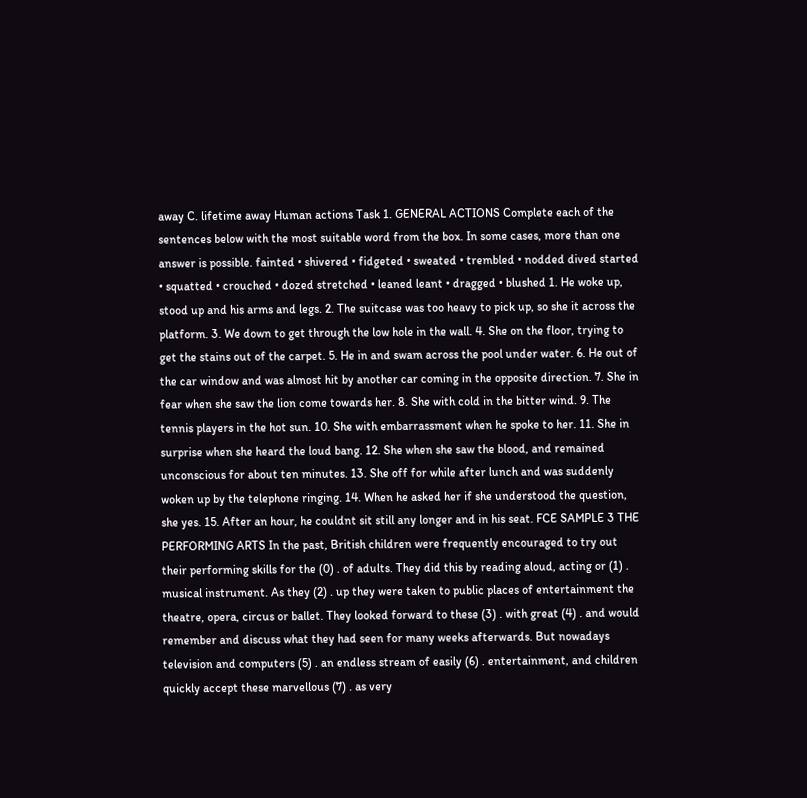away C. lifetime away Human actions Task 1. GENERAL ACTIONS Complete each of the sentences below with the most suitable word from the box. In some cases, more than one answer is possible. fainted • shivered • fidgeted • sweated • trembled • nodded dived started • squatted • crouched • dozed stretched • leaned leant • dragged • blushed 1. He woke up, stood up and his arms and legs. 2. The suitcase was too heavy to pick up, so she it across the platform. 3. We down to get through the low hole in the wall. 4. She on the floor, trying to get the stains out of the carpet. 5. He in and swam across the pool under water. 6. He out of the car window and was almost hit by another car coming in the opposite direction. 7. She in fear when she saw the lion come towards her. 8. She with cold in the bitter wind. 9. The tennis players in the hot sun. 10. She with embarrassment when he spoke to her. 11. She in surprise when she heard the loud bang. 12. She when she saw the blood, and remained unconscious for about ten minutes. 13. She off for while after lunch and was suddenly woken up by the telephone ringing. 14. When he asked her if she understood the question, she yes. 15. After an hour, he couldnt sit still any longer and in his seat. FCE SAMPLE 3 THE PERFORMING ARTS In the past, British children were frequently encouraged to try out their performing skills for the (0) . of adults. They did this by reading aloud, acting or (1) . musical instrument. As they (2) . up they were taken to public places of entertainment the theatre, opera, circus or ballet. They looked forward to these (3) . with great (4) . and would remember and discuss what they had seen for many weeks afterwards. But nowadays television and computers (5) . an endless stream of easily (6) . entertainment, and children quickly accept these marvellous (7) . as very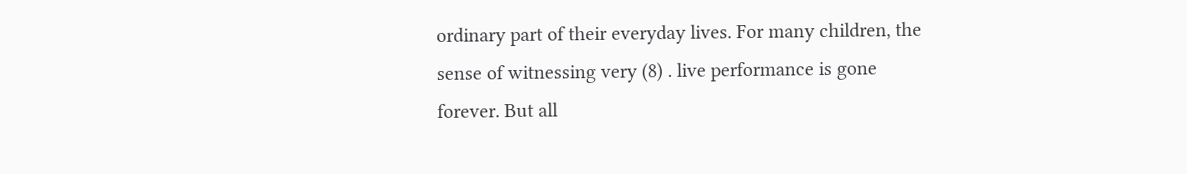ordinary part of their everyday lives. For many children, the sense of witnessing very (8) . live performance is gone forever. But all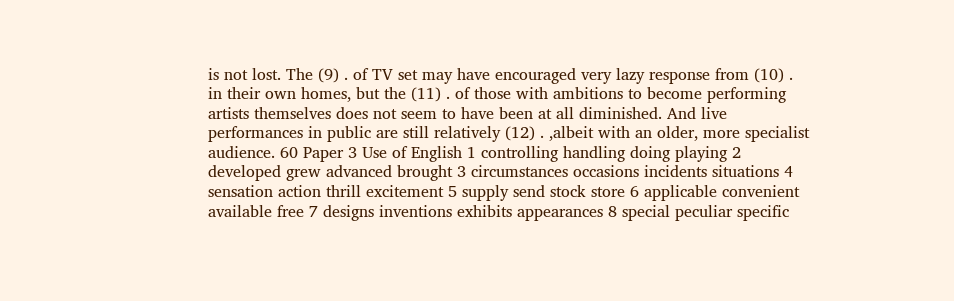is not lost. The (9) . of TV set may have encouraged very lazy response from (10) . in their own homes, but the (11) . of those with ambitions to become performing artists themselves does not seem to have been at all diminished. And live performances in public are still relatively (12) . ,albeit with an older, more specialist audience. 60 Paper 3 Use of English 1 controlling handling doing playing 2 developed grew advanced brought 3 circumstances occasions incidents situations 4 sensation action thrill excitement 5 supply send stock store 6 applicable convenient available free 7 designs inventions exhibits appearances 8 special peculiar specific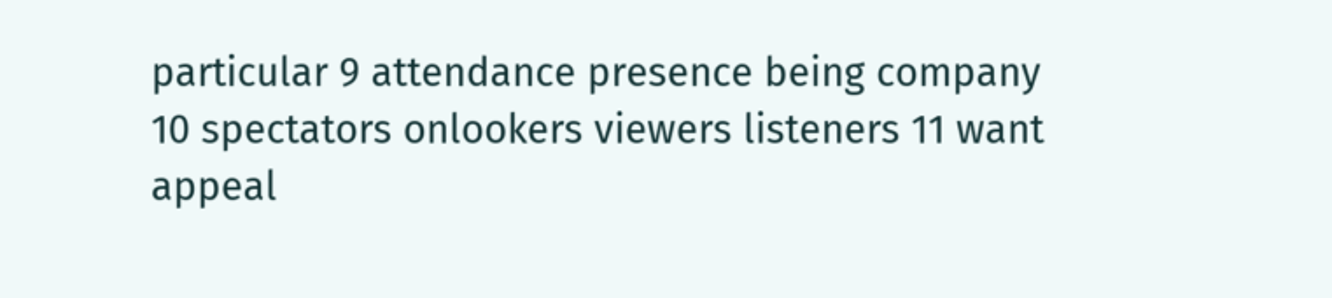particular 9 attendance presence being company 10 spectators onlookers viewers listeners 11 want appeal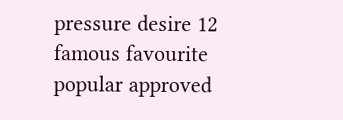pressure desire 12 famous favourite popular approved